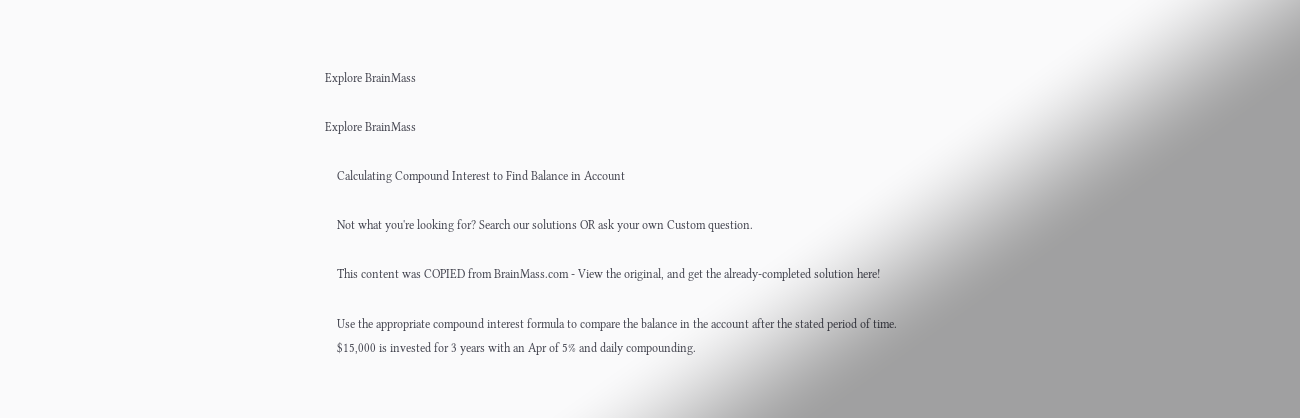Explore BrainMass

Explore BrainMass

    Calculating Compound Interest to Find Balance in Account

    Not what you're looking for? Search our solutions OR ask your own Custom question.

    This content was COPIED from BrainMass.com - View the original, and get the already-completed solution here!

    Use the appropriate compound interest formula to compare the balance in the account after the stated period of time.
    $15,000 is invested for 3 years with an Apr of 5% and daily compounding.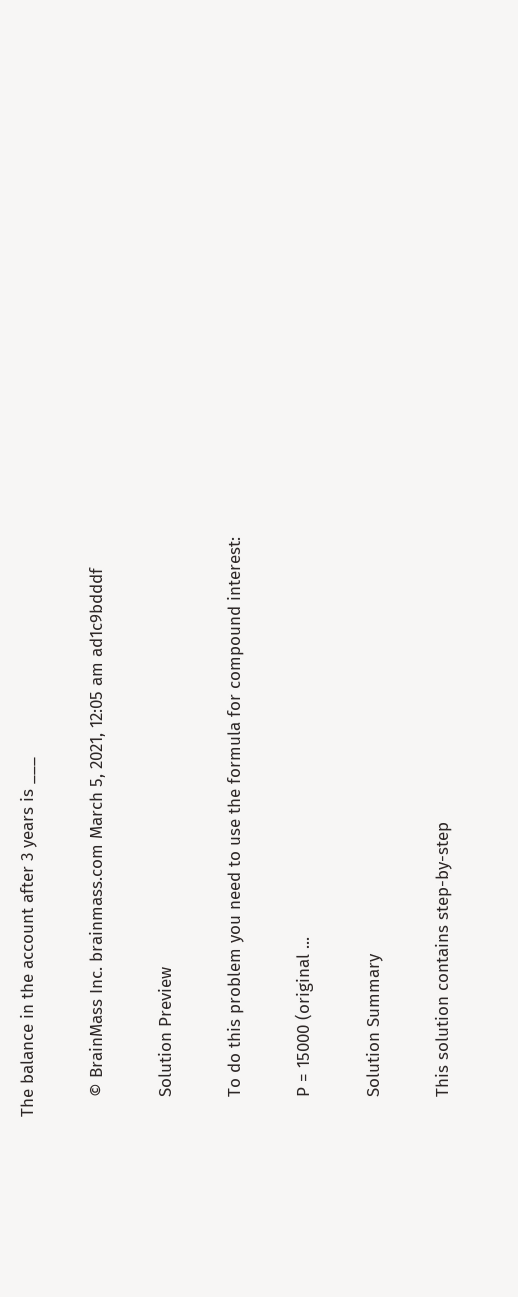The balance in the account after 3 years is ___

    © BrainMass Inc. brainmass.com March 5, 2021, 12:05 am ad1c9bdddf

    Solution Preview

    To do this problem you need to use the formula for compound interest:

    P = 15000 (original ...

    Solution Summary

    This solution contains step-by-step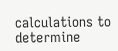calculations to determine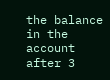the balance in the account after 3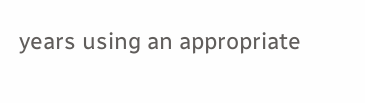years using an appropriate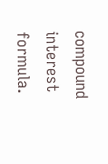compound interest formula.